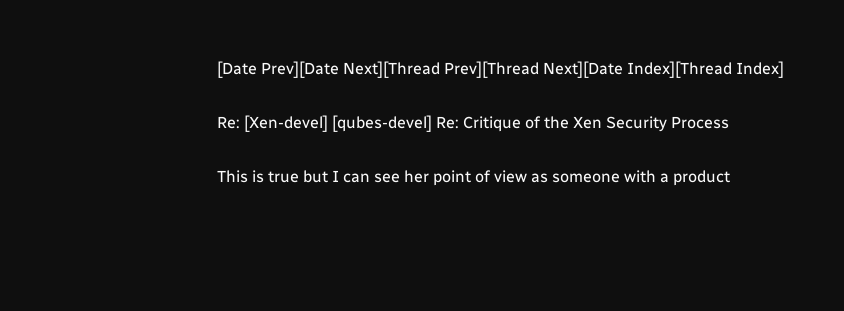[Date Prev][Date Next][Thread Prev][Thread Next][Date Index][Thread Index]

Re: [Xen-devel] [qubes-devel] Re: Critique of the Xen Security Process

This is true but I can see her point of view as someone with a product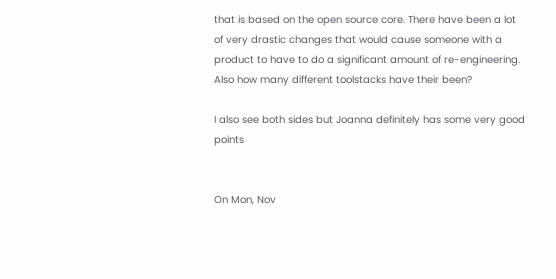that is based on the open source core. There have been a lot of very drastic changes that would cause someone with a product to have to do a significant amount of re-engineering. Also how many different toolstacks have their been?

I also see both sides but Joanna definitely has some very good points


On Mon, Nov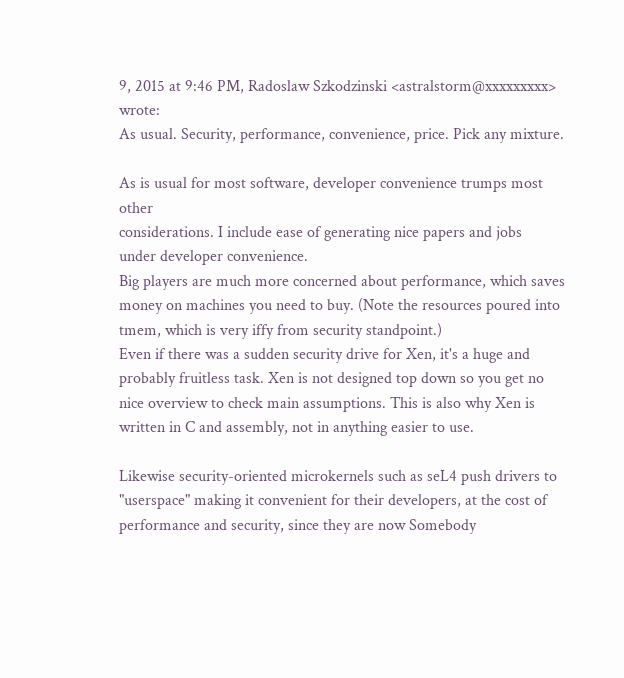9, 2015 at 9:46 PM, Radoslaw Szkodzinski <astralstorm@xxxxxxxxx> wrote:
As usual. Security, performance, convenience, price. Pick any mixture.

As is usual for most software, developer convenience trumps most other
considerations. I include ease of generating nice papers and jobs
under developer convenience.
Big players are much more concerned about performance, which saves
money on machines you need to buy. (Note the resources poured into
tmem, which is very iffy from security standpoint.)
Even if there was a sudden security drive for Xen, it's a huge and
probably fruitless task. Xen is not designed top down so you get no
nice overview to check main assumptions. This is also why Xen is
written in C and assembly, not in anything easier to use.

Likewise security-oriented microkernels such as seL4 push drivers to
"userspace" making it convenient for their developers, at the cost of
performance and security, since they are now Somebody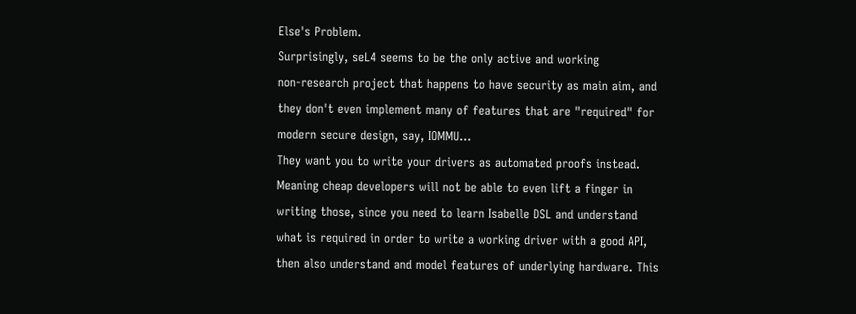Else's Problem.
Surprisingly, seL4 seems to be the only active and working
non-research project that happens to have security as main aim, and
they don't even implement many of features that are "required" for
modern secure design, say, IOMMU...
They want you to write your drivers as automated proofs instead.
Meaning cheap developers will not be able to even lift a finger in
writing those, since you need to learn Isabelle DSL and understand
what is required in order to write a working driver with a good API,
then also understand and model features of underlying hardware. This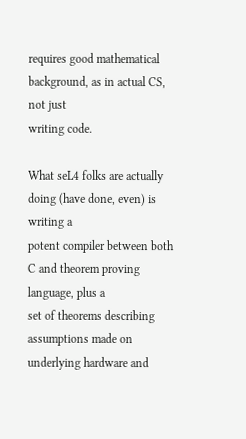requires good mathematical background, as in actual CS, not just
writing code.

What seL4 folks are actually doing (have done, even) is writing a
potent compiler between both C and theorem proving language, plus a
set of theorems describing assumptions made on underlying hardware and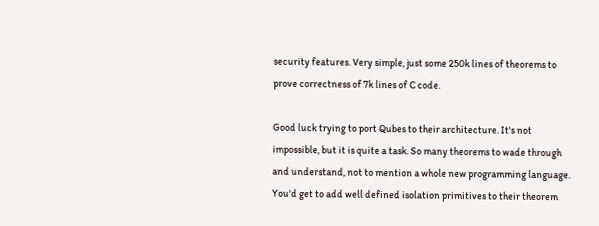security features. Very simple, just some 250k lines of theorems to
prove correctness of 7k lines of C code.

Good luck trying to port Qubes to their architecture. It's not
impossible, but it is quite a task. So many theorems to wade through
and understand, not to mention a whole new programming language.
You'd get to add well defined isolation primitives to their theorem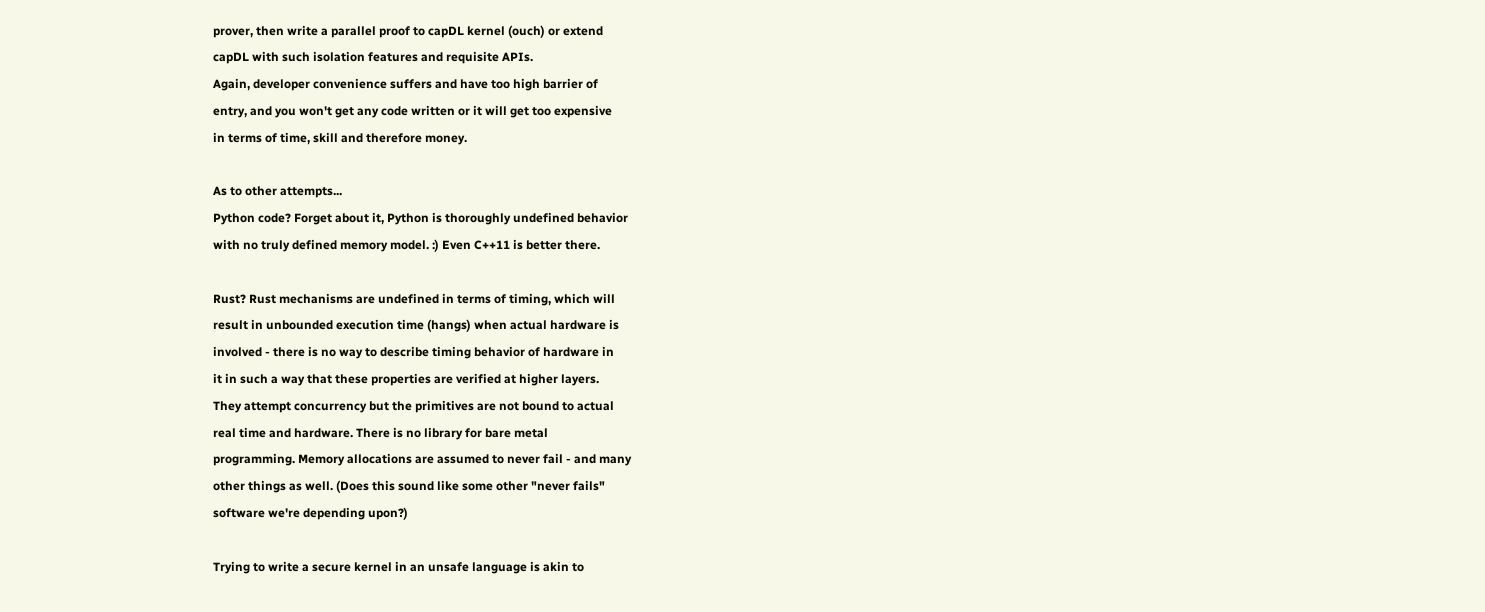prover, then write a parallel proof to capDL kernel (ouch) or extend
capDL with such isolation features and requisite APIs.
Again, developer convenience suffers and have too high barrier of
entry, and you won't get any code written or it will get too expensive
in terms of time, skill and therefore money.

As to other attempts...
Python code? Forget about it, Python is thoroughly undefined behavior
with no truly defined memory model. :) Even C++11 is better there.

Rust? Rust mechanisms are undefined in terms of timing, which will
result in unbounded execution time (hangs) when actual hardware is
involved - there is no way to describe timing behavior of hardware in
it in such a way that these properties are verified at higher layers.
They attempt concurrency but the primitives are not bound to actual
real time and hardware. There is no library for bare metal
programming. Memory allocations are assumed to never fail - and many
other things as well. (Does this sound like some other "never fails"
software we're depending upon?)

Trying to write a secure kernel in an unsafe language is akin to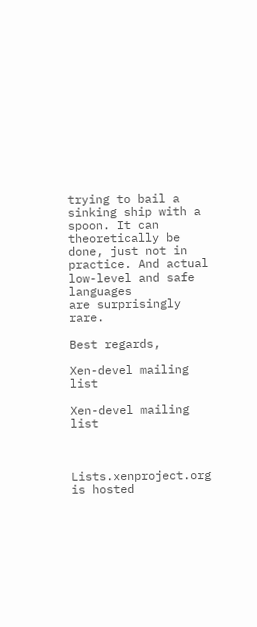trying to bail a sinking ship with a spoon. It can theoretically be
done, just not in practice. And actual low-level and safe languages
are surprisingly rare.

Best regards,

Xen-devel mailing list

Xen-devel mailing list



Lists.xenproject.org is hosted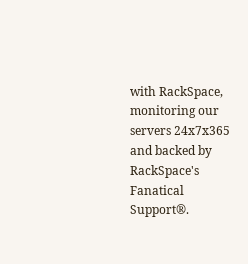with RackSpace, monitoring our
servers 24x7x365 and backed by RackSpace's Fanatical Support®.